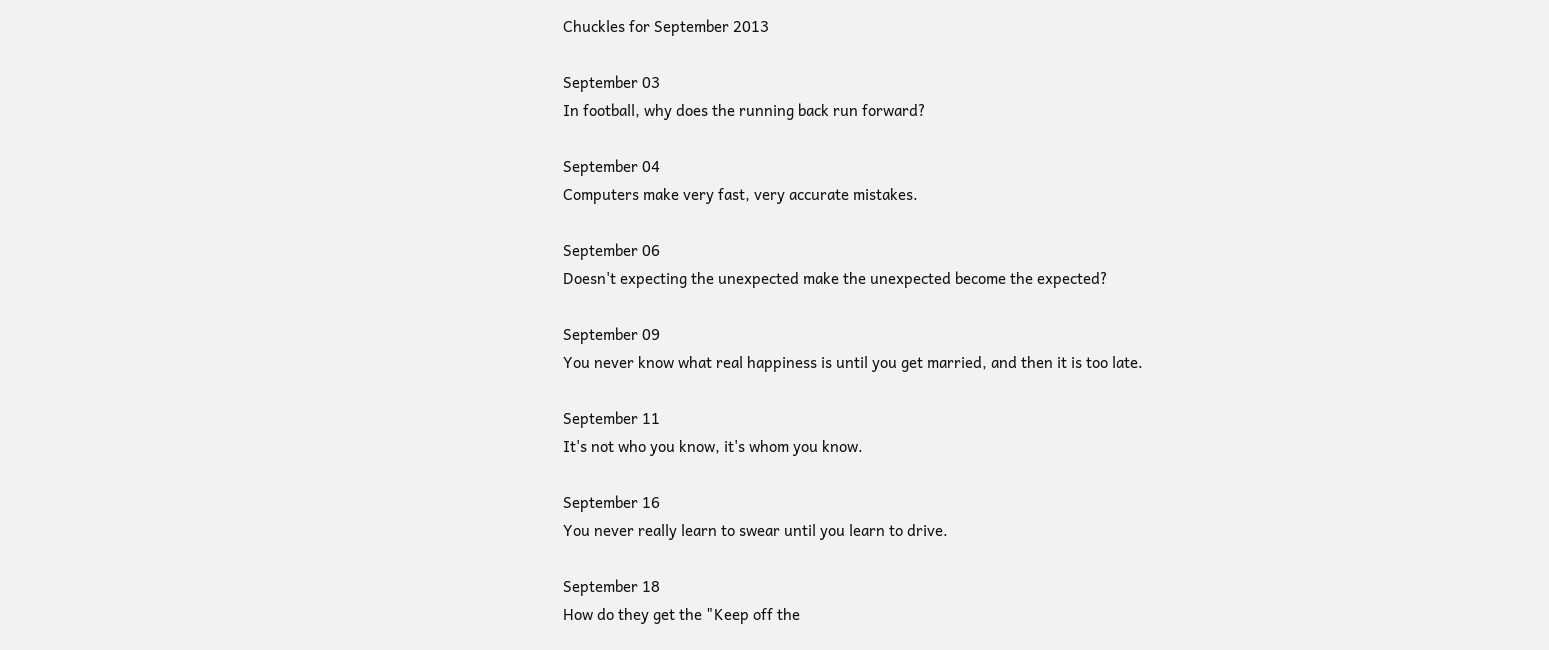Chuckles for September 2013

September 03
In football, why does the running back run forward?

September 04
Computers make very fast, very accurate mistakes.

September 06
Doesn't expecting the unexpected make the unexpected become the expected?

September 09
You never know what real happiness is until you get married, and then it is too late.

September 11
It's not who you know, it's whom you know.

September 16
You never really learn to swear until you learn to drive.

September 18
How do they get the "Keep off the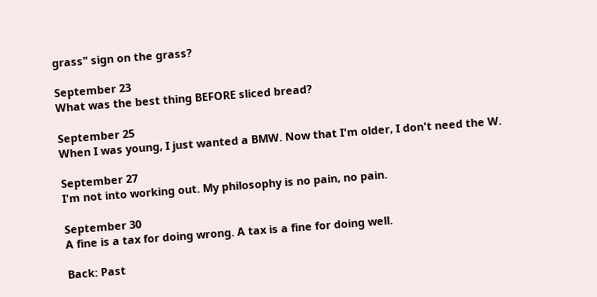grass" sign on the grass?

September 23
What was the best thing BEFORE sliced bread?

September 25
When I was young, I just wanted a BMW. Now that I'm older, I don't need the W.

September 27
I'm not into working out. My philosophy is no pain, no pain.

September 30
A fine is a tax for doing wrong. A tax is a fine for doing well.

Back: Past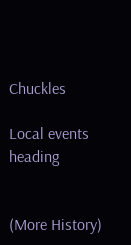Chuckles

Local events heading


(More History)